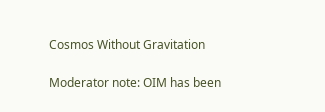Cosmos Without Gravitation

Moderator note: OIM has been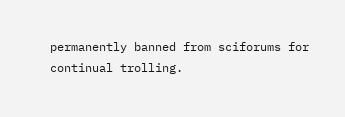permanently banned from sciforums for continual trolling.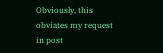Obviously, this obviates my request in post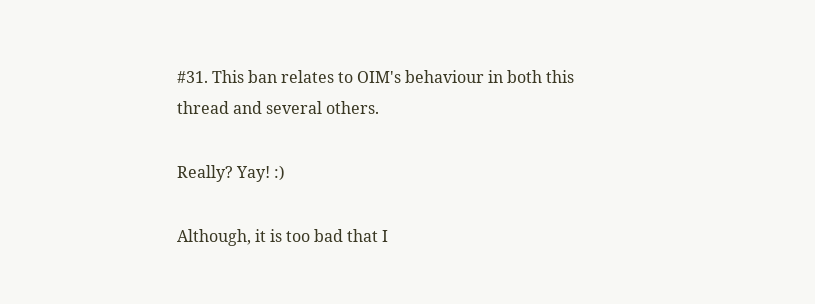#31. This ban relates to OIM's behaviour in both this thread and several others.

Really? Yay! :)

Although, it is too bad that I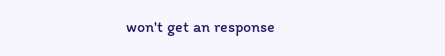won't get an response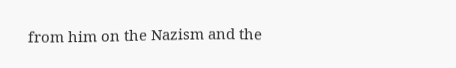from him on the Nazism and the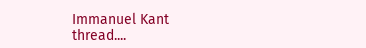Immanuel Kant thread....